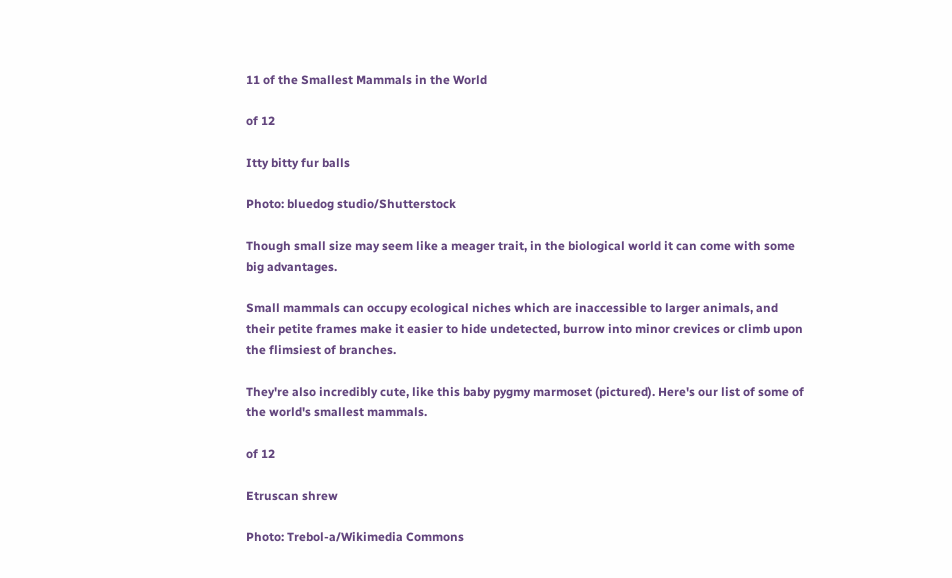11 of the Smallest Mammals in the World

of 12

Itty bitty fur balls

Photo: bluedog studio/Shutterstock

Though small size may seem like a meager trait, in the biological world it can come with some big advantages.

Small mammals can occupy ecological niches which are inaccessible to larger animals, and their petite frames make it easier to hide undetected, burrow into minor crevices or climb upon the flimsiest of branches.

They're also incredibly cute, like this baby pygmy marmoset (pictured). Here's our list of some of the world's smallest mammals.

of 12

Etruscan shrew

Photo: Trebol-a/Wikimedia Commons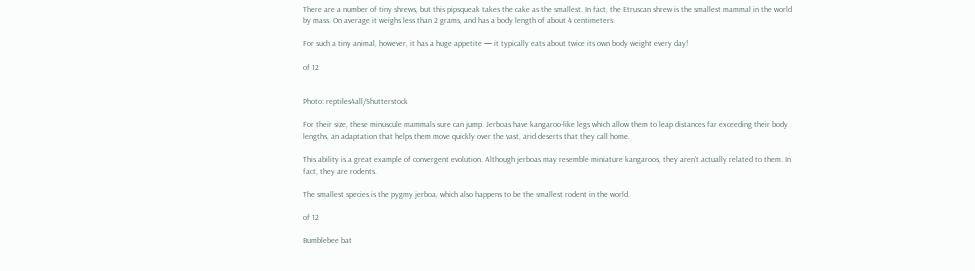There are a number of tiny shrews, but this pipsqueak takes the cake as the smallest. In fact, the Etruscan shrew is the smallest mammal in the world by mass. On average it weighs less than 2 grams, and has a body length of about 4 centimeters.

For such a tiny animal, however, it has a huge appetite — it typically eats about twice its own body weight every day!

of 12


Photo: reptiles4all/Shutterstock

For their size, these minuscule mammals sure can jump. Jerboas have kangaroo-like legs which allow them to leap distances far exceeding their body lengths, an adaptation that helps them move quickly over the vast, arid deserts that they call home.

This ability is a great example of convergent evolution. Although jerboas may resemble miniature kangaroos, they aren't actually related to them. In fact, they are rodents.

The smallest species is the pygmy jerboa, which also happens to be the smallest rodent in the world.

of 12

Bumblebee bat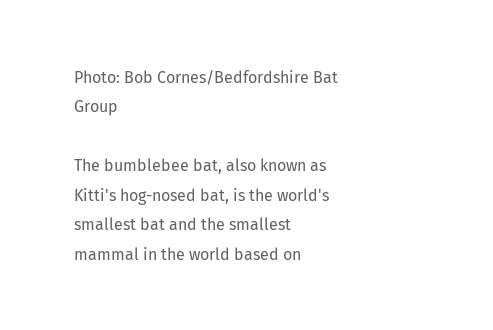Photo: Bob Cornes/Bedfordshire Bat Group

The bumblebee bat, also known as Kitti's hog-nosed bat, is the world's smallest bat and the smallest mammal in the world based on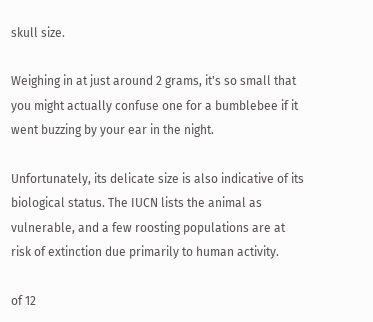skull size.

Weighing in at just around 2 grams, it's so small that you might actually confuse one for a bumblebee if it went buzzing by your ear in the night.

Unfortunately, its delicate size is also indicative of its biological status. The IUCN lists the animal as vulnerable, and a few roosting populations are at risk of extinction due primarily to human activity.

of 12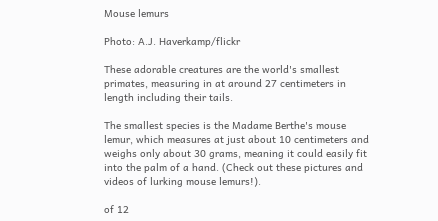Mouse lemurs

Photo: A.J. Haverkamp/flickr

These adorable creatures are the world's smallest primates, measuring in at around 27 centimeters in length including their tails.

The smallest species is the Madame Berthe's mouse lemur, which measures at just about 10 centimeters and weighs only about 30 grams, meaning it could easily fit into the palm of a hand. (Check out these pictures and videos of lurking mouse lemurs!).

of 12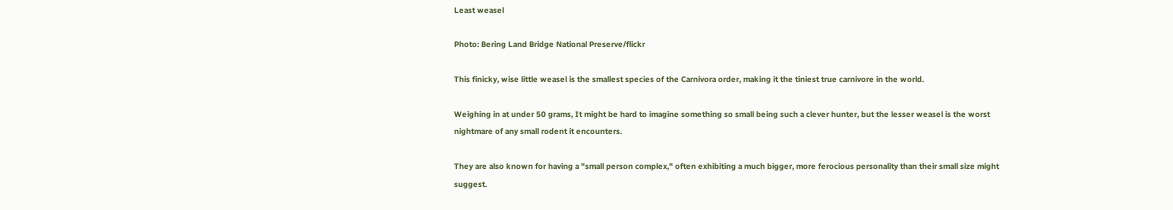Least weasel

Photo: Bering Land Bridge National Preserve/flickr

This finicky, wise little weasel is the smallest species of the Carnivora order, making it the tiniest true carnivore in the world.

Weighing in at under 50 grams, It might be hard to imagine something so small being such a clever hunter, but the lesser weasel is the worst nightmare of any small rodent it encounters.

They are also known for having a "small person complex," often exhibiting a much bigger, more ferocious personality than their small size might suggest.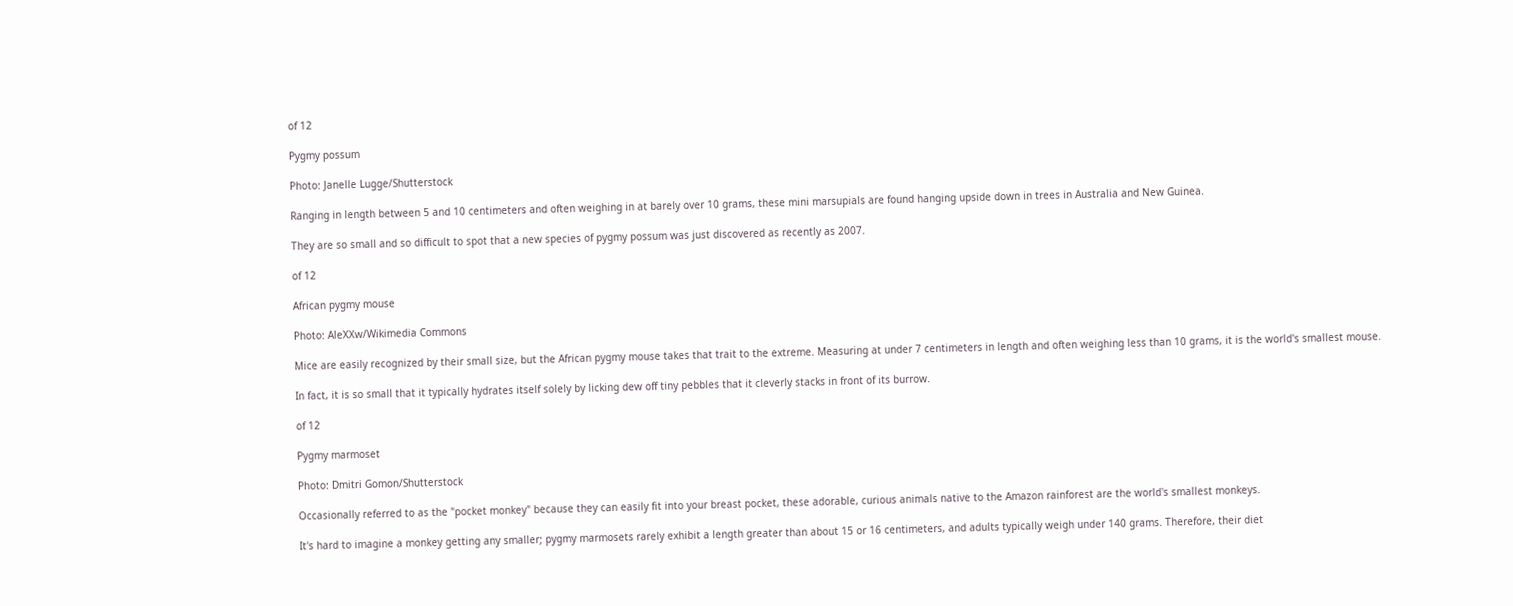of 12

Pygmy possum

Photo: Janelle Lugge/Shutterstock

Ranging in length between 5 and 10 centimeters and often weighing in at barely over 10 grams, these mini marsupials are found hanging upside down in trees in Australia and New Guinea.

They are so small and so difficult to spot that a new species of pygmy possum was just discovered as recently as 2007.

of 12

African pygmy mouse

Photo: AleXXw/Wikimedia Commons

Mice are easily recognized by their small size, but the African pygmy mouse takes that trait to the extreme. Measuring at under 7 centimeters in length and often weighing less than 10 grams, it is the world's smallest mouse.

In fact, it is so small that it typically hydrates itself solely by licking dew off tiny pebbles that it cleverly stacks in front of its burrow.

of 12

Pygmy marmoset

Photo: Dmitri Gomon/Shutterstock

Occasionally referred to as the "pocket monkey" because they can easily fit into your breast pocket, these adorable, curious animals native to the Amazon rainforest are the world's smallest monkeys.

It's hard to imagine a monkey getting any smaller; pygmy marmosets rarely exhibit a length greater than about 15 or 16 centimeters, and adults typically weigh under 140 grams. Therefore, their diet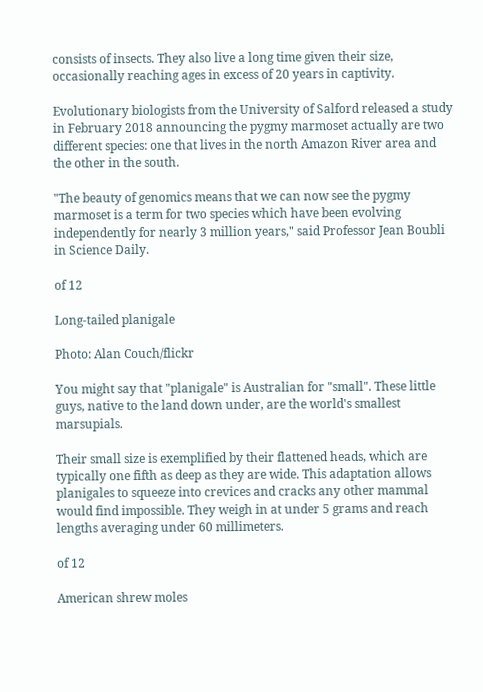consists of insects. They also live a long time given their size, occasionally reaching ages in excess of 20 years in captivity.

Evolutionary biologists from the University of Salford released a study in February 2018 announcing the pygmy marmoset actually are two different species: one that lives in the north Amazon River area and the other in the south.

"The beauty of genomics means that we can now see the pygmy marmoset is a term for two species which have been evolving independently for nearly 3 million years," said Professor Jean Boubli in Science Daily.

of 12

Long-tailed planigale

Photo: Alan Couch/flickr

You might say that "planigale" is Australian for "small". These little guys, native to the land down under, are the world's smallest marsupials.

Their small size is exemplified by their flattened heads, which are typically one fifth as deep as they are wide. This adaptation allows planigales to squeeze into crevices and cracks any other mammal would find impossible. They weigh in at under 5 grams and reach lengths averaging under 60 millimeters.

of 12

American shrew moles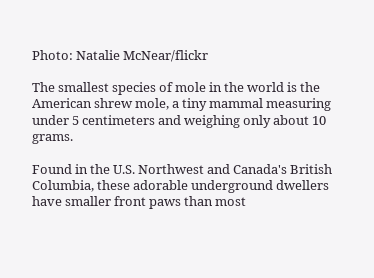Photo: Natalie McNear/flickr

The smallest species of mole in the world is the American shrew mole, a tiny mammal measuring under 5 centimeters and weighing only about 10 grams.

Found in the U.S. Northwest and Canada's British Columbia, these adorable underground dwellers have smaller front paws than most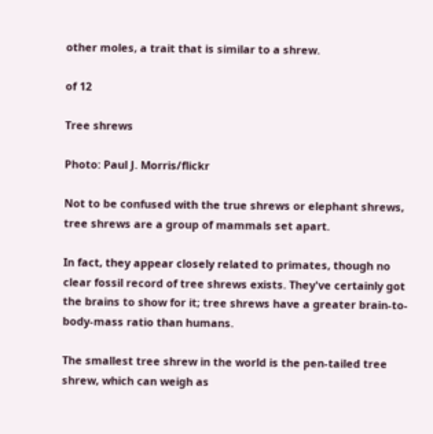other moles, a trait that is similar to a shrew.

of 12

Tree shrews

Photo: Paul J. Morris/flickr

Not to be confused with the true shrews or elephant shrews, tree shrews are a group of mammals set apart.

In fact, they appear closely related to primates, though no clear fossil record of tree shrews exists. They've certainly got the brains to show for it; tree shrews have a greater brain-to-body-mass ratio than humans.

The smallest tree shrew in the world is the pen-tailed tree shrew, which can weigh as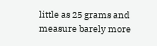little as 25 grams and measure barely more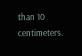than 10 centimeters.